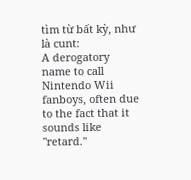tìm từ bất kỳ, như là cunt:
A derogatory name to call Nintendo Wii fanboys, often due to the fact that it sounds like "retard."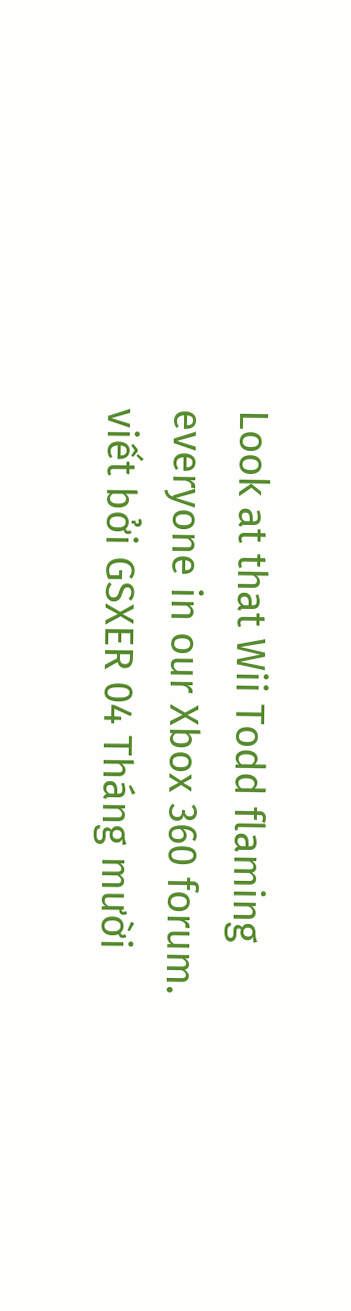Look at that Wii Todd flaming everyone in our Xbox 360 forum.
viết bởi GSXER 04 Tháng mười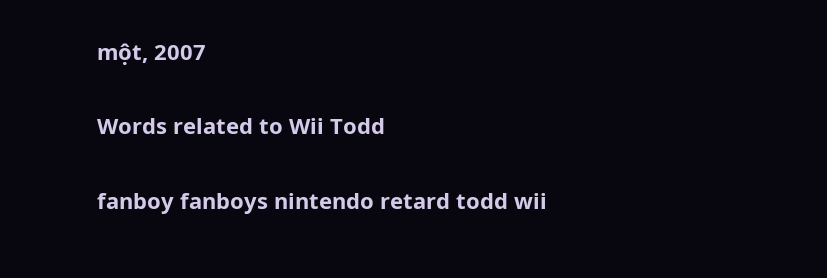một, 2007

Words related to Wii Todd

fanboy fanboys nintendo retard todd wii